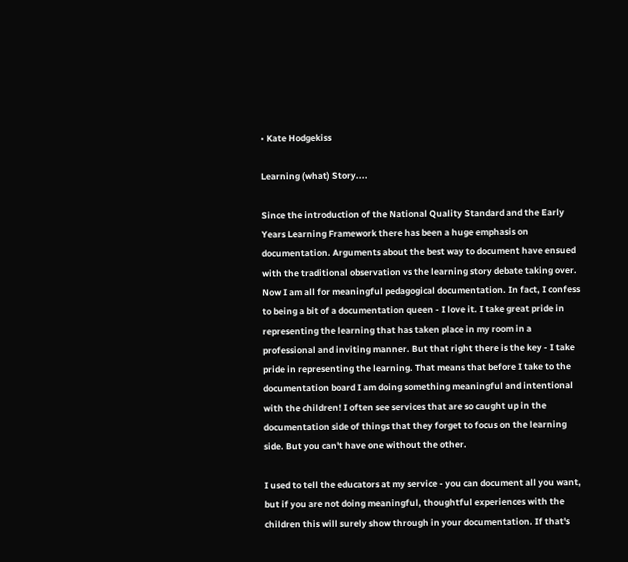• Kate Hodgekiss

Learning (what) Story....

Since the introduction of the National Quality Standard and the Early Years Learning Framework there has been a huge emphasis on documentation. Arguments about the best way to document have ensued with the traditional observation vs the learning story debate taking over. Now I am all for meaningful pedagogical documentation. In fact, I confess to being a bit of a documentation queen - I love it. I take great pride in representing the learning that has taken place in my room in a professional and inviting manner. But that right there is the key - I take pride in representing the learning. That means that before I take to the documentation board I am doing something meaningful and intentional with the children! I often see services that are so caught up in the documentation side of things that they forget to focus on the learning side. But you can't have one without the other.

I used to tell the educators at my service - you can document all you want, but if you are not doing meaningful, thoughtful experiences with the children this will surely show through in your documentation. If that's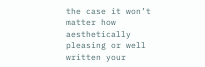the case it won’t matter how aesthetically pleasing or well written your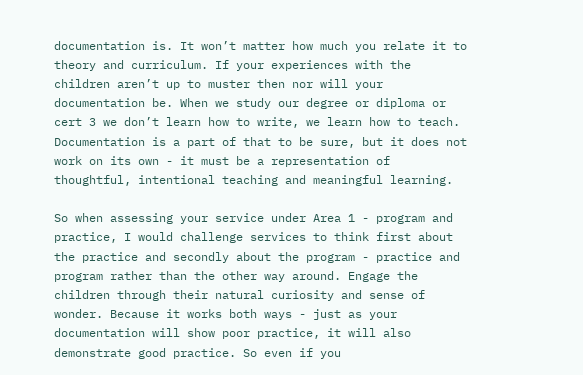documentation is. It won’t matter how much you relate it to theory and curriculum. If your experiences with the children aren’t up to muster then nor will your documentation be. When we study our degree or diploma or cert 3 we don’t learn how to write, we learn how to teach. Documentation is a part of that to be sure, but it does not work on its own - it must be a representation of thoughtful, intentional teaching and meaningful learning.

So when assessing your service under Area 1 - program and practice, I would challenge services to think first about the practice and secondly about the program - practice and program rather than the other way around. Engage the children through their natural curiosity and sense of wonder. Because it works both ways - just as your documentation will show poor practice, it will also demonstrate good practice. So even if you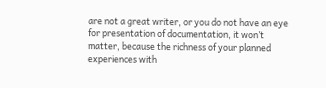are not a great writer, or you do not have an eye for presentation of documentation, it won’t matter, because the richness of your planned experiences with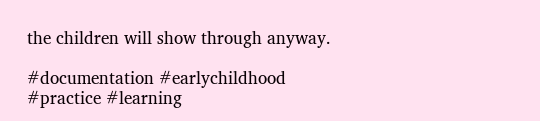the children will show through anyway.

#documentation #earlychildhood #practice #learning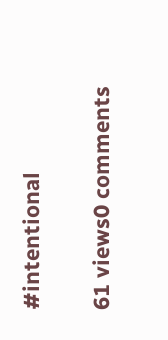#intentional

61 views0 comments